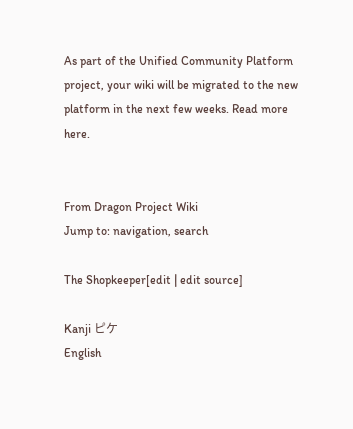As part of the Unified Community Platform project, your wiki will be migrated to the new platform in the next few weeks. Read more here.


From Dragon Project Wiki
Jump to: navigation, search

The Shopkeeper[edit | edit source]

Kanji ピケ
English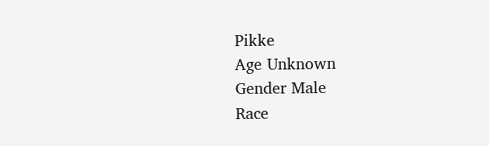Pikke
Age Unknown
Gender Male
Race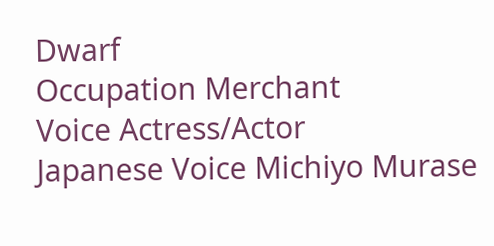Dwarf
Occupation Merchant
Voice Actress/Actor
Japanese Voice Michiyo Murase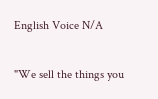English Voice N/A

"We sell the things you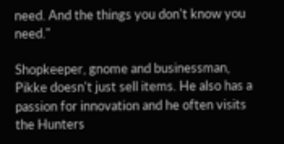need. And the things you don't know you need."

Shopkeeper, gnome and businessman, Pikke doesn't just sell items. He also has a passion for innovation and he often visits the Hunters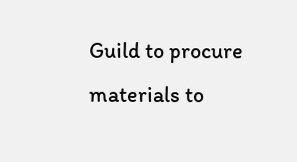Guild to procure materials to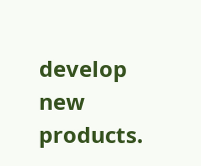develop new products.